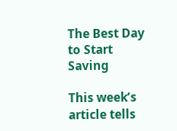The Best Day to Start Saving

This week’s article tells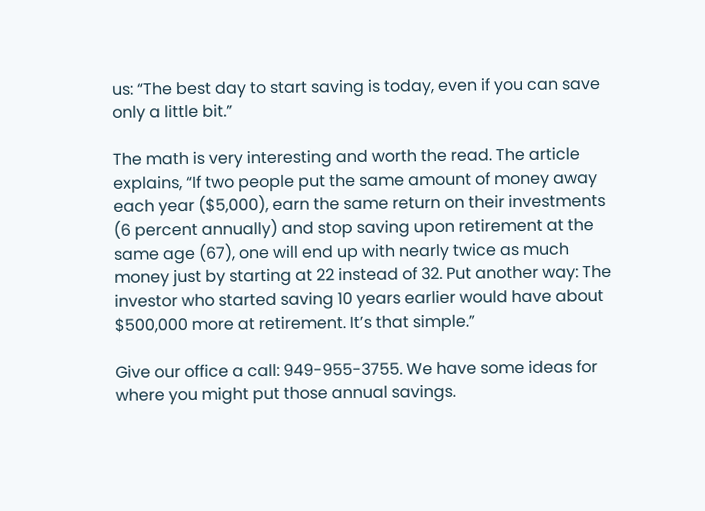us: “The best day to start saving is today, even if you can save only a little bit.”

The math is very interesting and worth the read. The article explains, “If two people put the same amount of money away each year ($5,000), earn the same return on their investments (6 percent annually) and stop saving upon retirement at the same age (67), one will end up with nearly twice as much money just by starting at 22 instead of 32. Put another way: The investor who started saving 10 years earlier would have about $500,000 more at retirement. It’s that simple.”

Give our office a call: 949-955-3755. We have some ideas for where you might put those annual savings.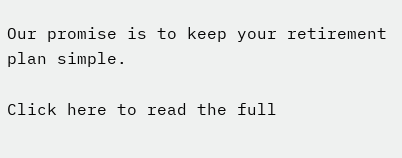Our promise is to keep your retirement plan simple.

Click here to read the full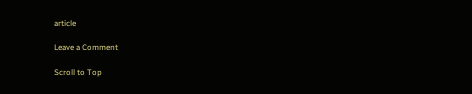article

Leave a Comment

Scroll to Top